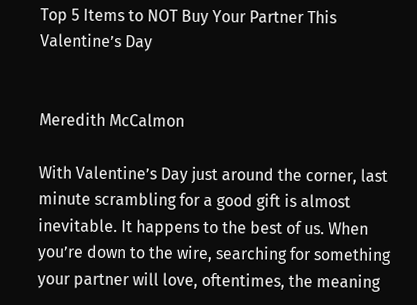Top 5 Items to NOT Buy Your Partner This Valentine’s Day


Meredith McCalmon

With Valentine’s Day just around the corner, last minute scrambling for a good gift is almost inevitable. It happens to the best of us. When you’re down to the wire, searching for something your partner will love, oftentimes, the meaning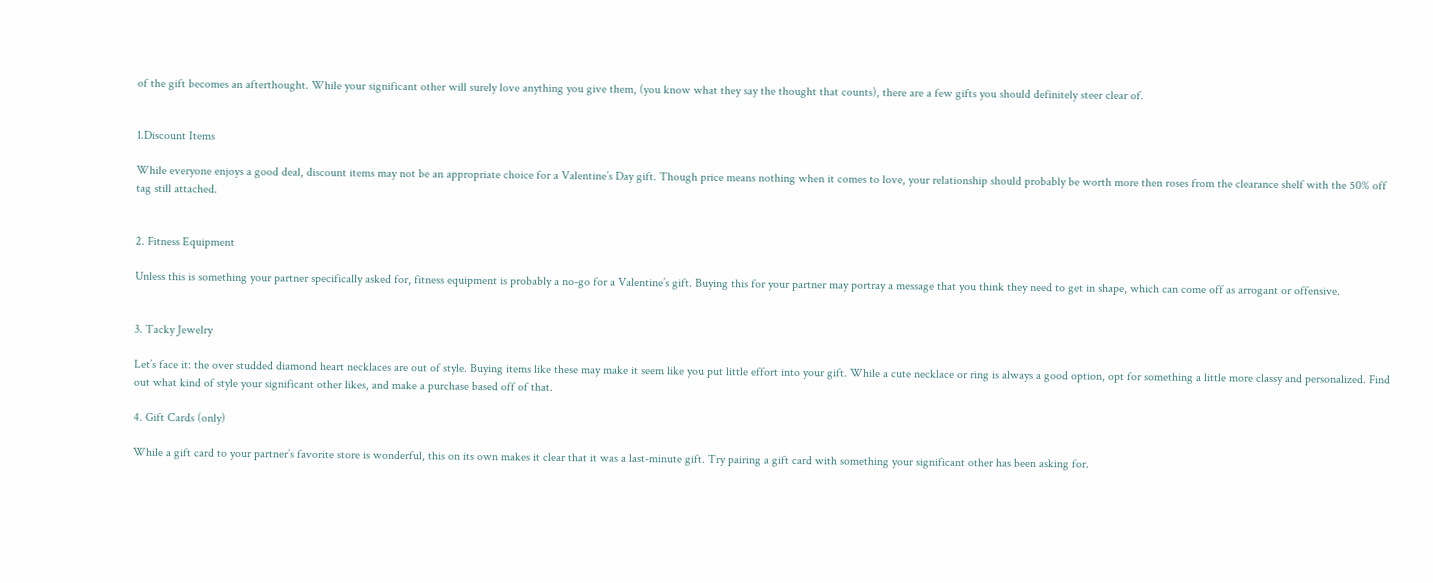of the gift becomes an afterthought. While your significant other will surely love anything you give them, (you know what they say the thought that counts), there are a few gifts you should definitely steer clear of.


1.Discount Items

While everyone enjoys a good deal, discount items may not be an appropriate choice for a Valentine’s Day gift. Though price means nothing when it comes to love, your relationship should probably be worth more then roses from the clearance shelf with the 50% off tag still attached.


2. Fitness Equipment

Unless this is something your partner specifically asked for, fitness equipment is probably a no-go for a Valentine’s gift. Buying this for your partner may portray a message that you think they need to get in shape, which can come off as arrogant or offensive.


3. Tacky Jewelry

Let’s face it: the over studded diamond heart necklaces are out of style. Buying items like these may make it seem like you put little effort into your gift. While a cute necklace or ring is always a good option, opt for something a little more classy and personalized. Find out what kind of style your significant other likes, and make a purchase based off of that.

4. Gift Cards (only)

While a gift card to your partner’s favorite store is wonderful, this on its own makes it clear that it was a last-minute gift. Try pairing a gift card with something your significant other has been asking for.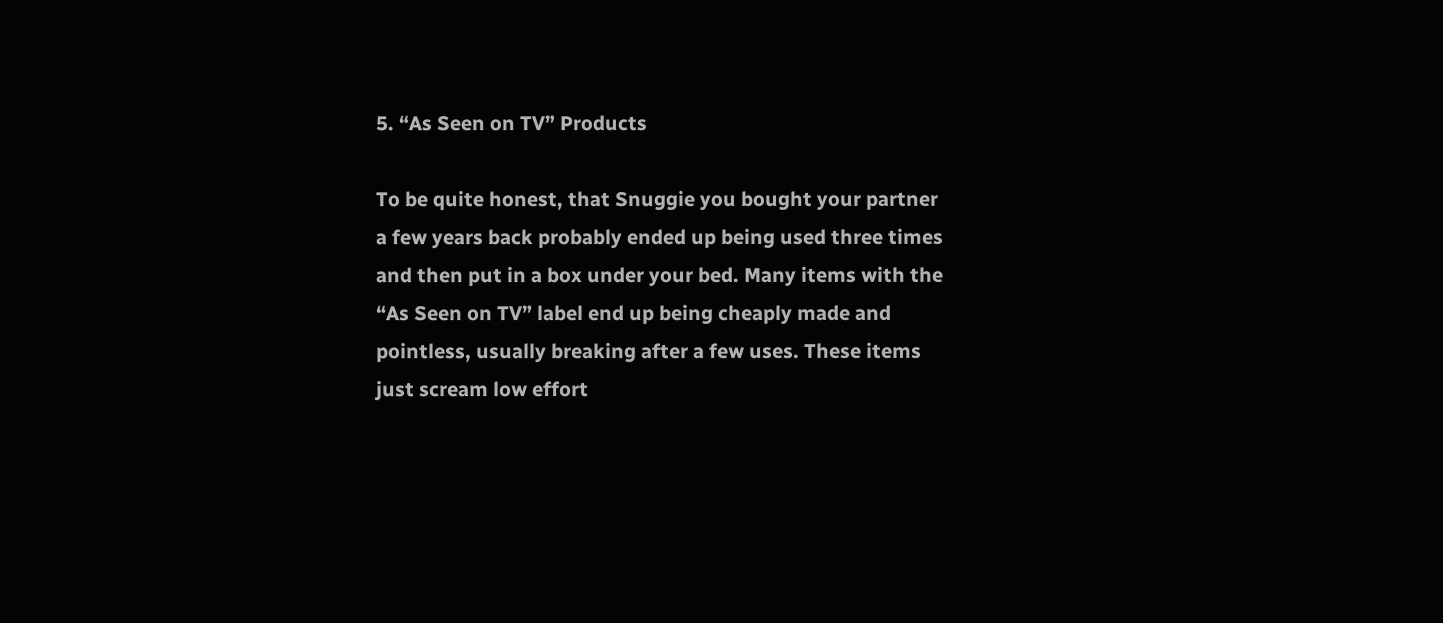5. “As Seen on TV” Products

To be quite honest, that Snuggie you bought your partner a few years back probably ended up being used three times and then put in a box under your bed. Many items with the “As Seen on TV” label end up being cheaply made and pointless, usually breaking after a few uses. These items just scream low effort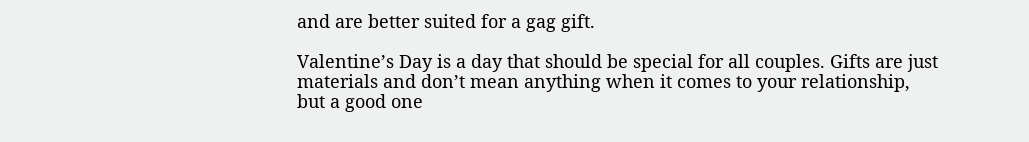and are better suited for a gag gift.

Valentine’s Day is a day that should be special for all couples. Gifts are just materials and don’t mean anything when it comes to your relationship, but a good one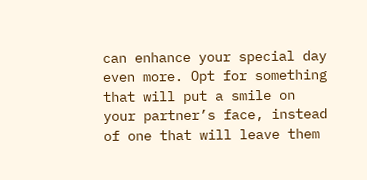can enhance your special day even more. Opt for something that will put a smile on your partner’s face, instead of one that will leave them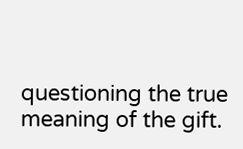questioning the true meaning of the gift.